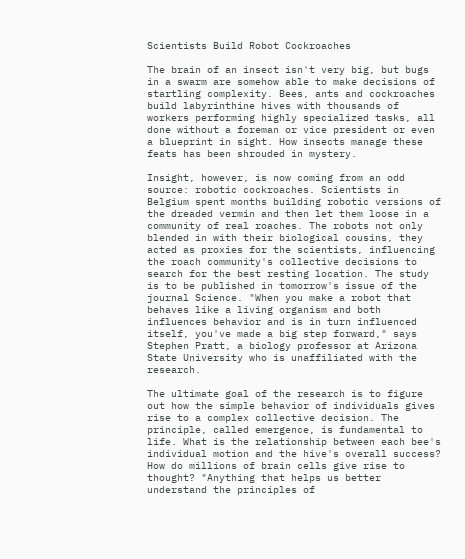Scientists Build Robot Cockroaches

The brain of an insect isn't very big, but bugs in a swarm are somehow able to make decisions of startling complexity. Bees, ants and cockroaches build labyrinthine hives with thousands of workers performing highly specialized tasks, all done without a foreman or vice president or even a blueprint in sight. How insects manage these feats has been shrouded in mystery.

Insight, however, is now coming from an odd source: robotic cockroaches. Scientists in Belgium spent months building robotic versions of the dreaded vermin and then let them loose in a community of real roaches. The robots not only blended in with their biological cousins, they acted as proxies for the scientists, influencing the roach community's collective decisions to search for the best resting location. The study is to be published in tomorrow's issue of the journal Science. "When you make a robot that behaves like a living organism and both influences behavior and is in turn influenced itself, you've made a big step forward," says Stephen Pratt, a biology professor at Arizona State University who is unaffiliated with the research.

The ultimate goal of the research is to figure out how the simple behavior of individuals gives rise to a complex collective decision. The principle, called emergence, is fundamental to life. What is the relationship between each bee's individual motion and the hive's overall success? How do millions of brain cells give rise to thought? "Anything that helps us better understand the principles of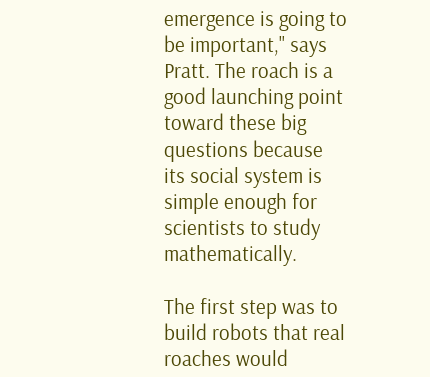emergence is going to be important," says Pratt. The roach is a good launching point toward these big questions because its social system is simple enough for scientists to study mathematically.

The first step was to build robots that real roaches would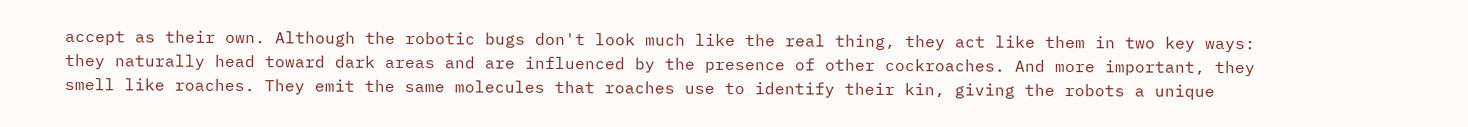accept as their own. Although the robotic bugs don't look much like the real thing, they act like them in two key ways: they naturally head toward dark areas and are influenced by the presence of other cockroaches. And more important, they smell like roaches. They emit the same molecules that roaches use to identify their kin, giving the robots a unique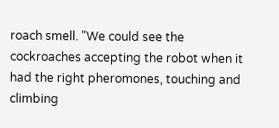roach smell. "We could see the cockroaches accepting the robot when it had the right pheromones, touching and climbing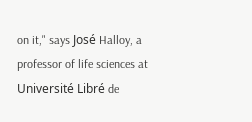on it," says José Halloy, a professor of life sciences at Université Libré de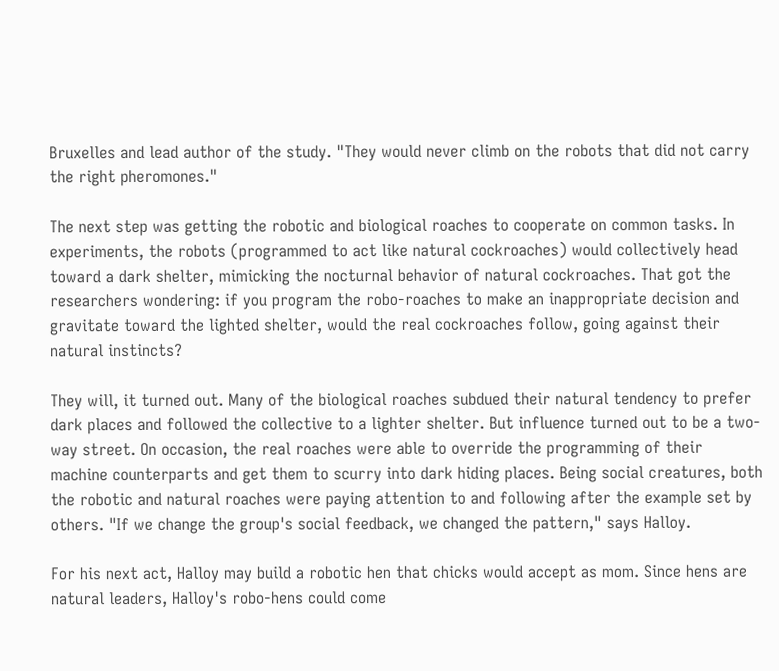Bruxelles and lead author of the study. "They would never climb on the robots that did not carry the right pheromones."

The next step was getting the robotic and biological roaches to cooperate on common tasks. In experiments, the robots (programmed to act like natural cockroaches) would collectively head toward a dark shelter, mimicking the nocturnal behavior of natural cockroaches. That got the researchers wondering: if you program the robo-roaches to make an inappropriate decision and gravitate toward the lighted shelter, would the real cockroaches follow, going against their natural instincts?

They will, it turned out. Many of the biological roaches subdued their natural tendency to prefer dark places and followed the collective to a lighter shelter. But influence turned out to be a two-way street. On occasion, the real roaches were able to override the programming of their machine counterparts and get them to scurry into dark hiding places. Being social creatures, both the robotic and natural roaches were paying attention to and following after the example set by others. "If we change the group's social feedback, we changed the pattern," says Halloy.

For his next act, Halloy may build a robotic hen that chicks would accept as mom. Since hens are natural leaders, Halloy's robo-hens could come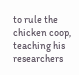to rule the chicken coop, teaching his researchers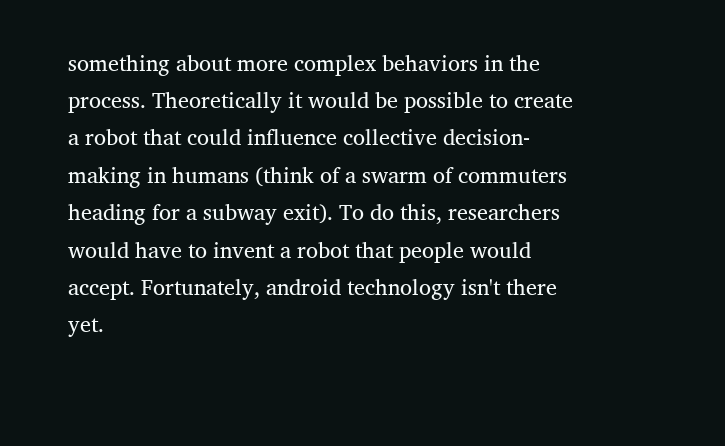something about more complex behaviors in the process. Theoretically it would be possible to create a robot that could influence collective decision-making in humans (think of a swarm of commuters heading for a subway exit). To do this, researchers would have to invent a robot that people would accept. Fortunately, android technology isn't there yet.